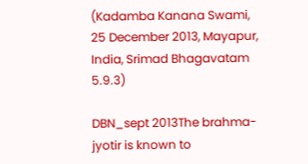(Kadamba Kanana Swami, 25 December 2013, Mayapur, India, Srimad Bhagavatam 5.9.3)

DBN_sept 2013The brahma-jyotir is known to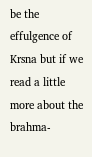be the effulgence of Krsna but if we read a little more about the brahma-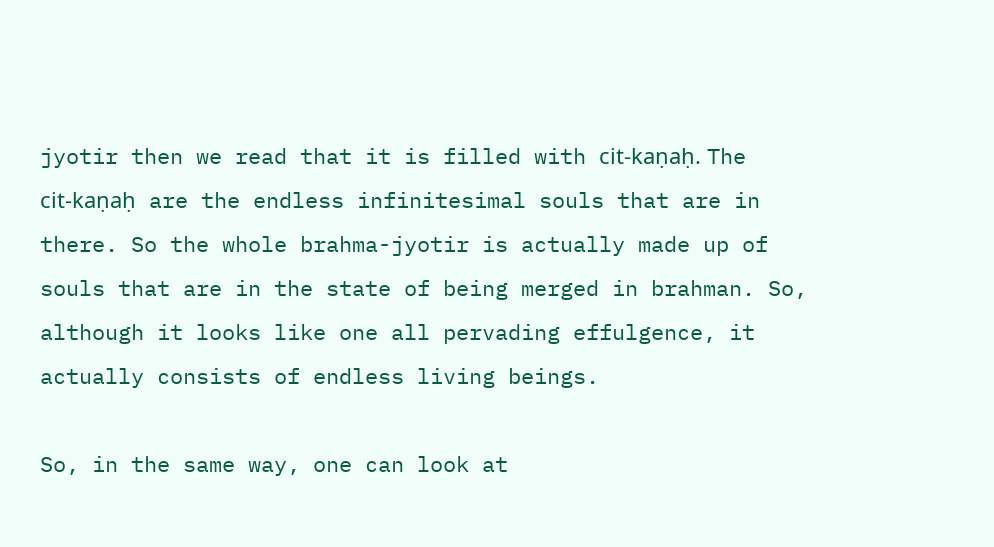jyotir then we read that it is filled with cit-kaṇaḥ. The cit-kaṇaḥ are the endless infinitesimal souls that are in there. So the whole brahma-jyotir is actually made up of souls that are in the state of being merged in brahman. So, although it looks like one all pervading effulgence, it actually consists of endless living beings.

So, in the same way, one can look at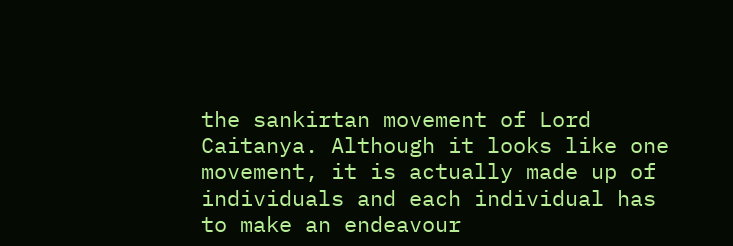the sankirtan movement of Lord Caitanya. Although it looks like one movement, it is actually made up of individuals and each individual has to make an endeavour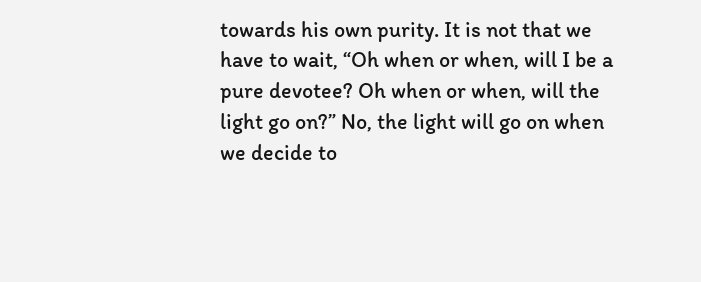towards his own purity. It is not that we have to wait, “Oh when or when, will I be a pure devotee? Oh when or when, will the light go on?” No, the light will go on when we decide to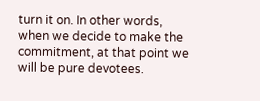turn it on. In other words, when we decide to make the commitment, at that point we will be pure devotees.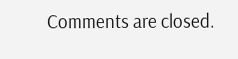Comments are closed.